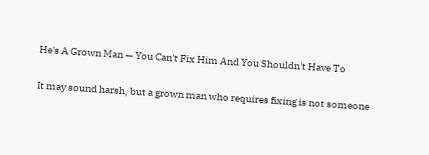He's A Grown Man — You Can't Fix Him And You Shouldn't Have To

It may sound harsh, but a grown man who requires fixing is not someone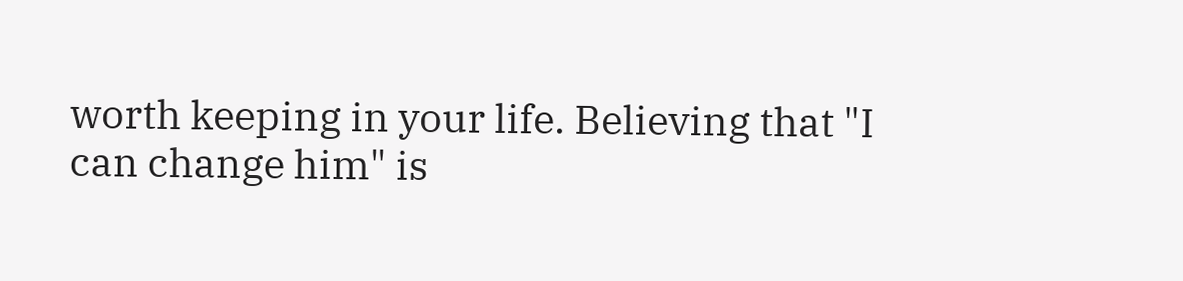worth keeping in your life. Believing that "I can change him" is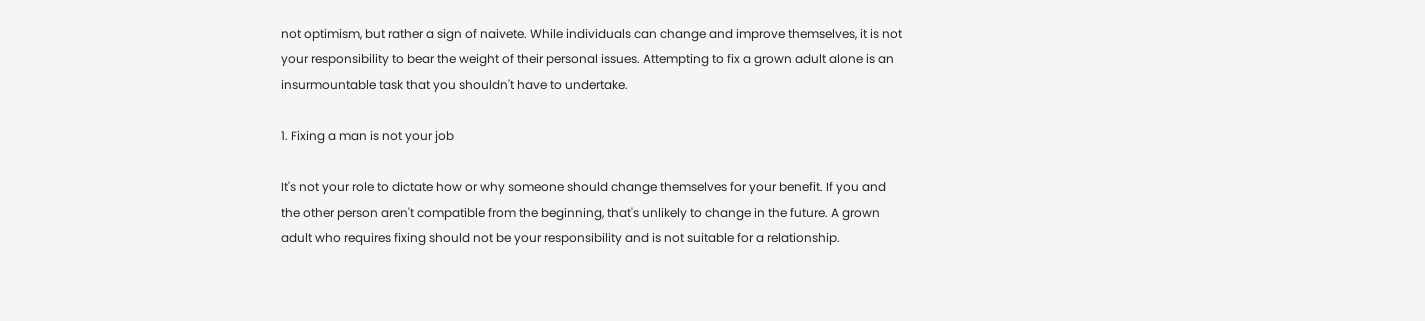not optimism, but rather a sign of naivete. While individuals can change and improve themselves, it is not your responsibility to bear the weight of their personal issues. Attempting to fix a grown adult alone is an insurmountable task that you shouldn't have to undertake.

1. Fixing a man is not your job

It's not your role to dictate how or why someone should change themselves for your benefit. If you and the other person aren't compatible from the beginning, that's unlikely to change in the future. A grown adult who requires fixing should not be your responsibility and is not suitable for a relationship.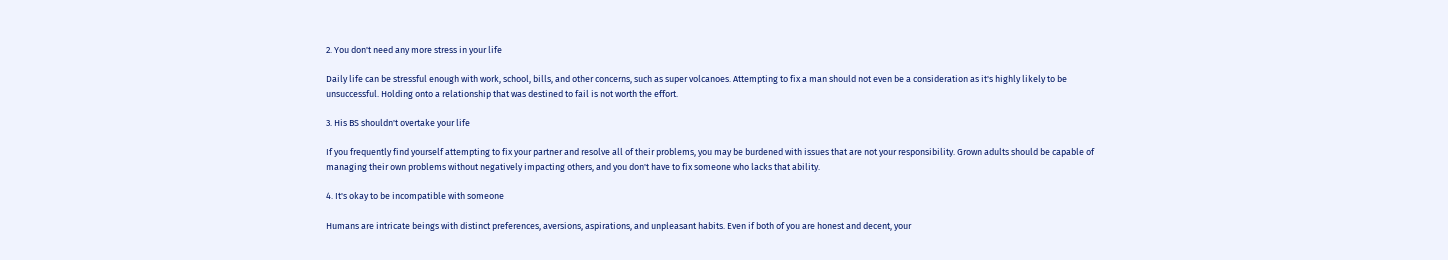2. You don't need any more stress in your life

Daily life can be stressful enough with work, school, bills, and other concerns, such as super volcanoes. Attempting to fix a man should not even be a consideration as it's highly likely to be unsuccessful. Holding onto a relationship that was destined to fail is not worth the effort.

3. His BS shouldn't overtake your life

If you frequently find yourself attempting to fix your partner and resolve all of their problems, you may be burdened with issues that are not your responsibility. Grown adults should be capable of managing their own problems without negatively impacting others, and you don't have to fix someone who lacks that ability.

4. It's okay to be incompatible with someone

Humans are intricate beings with distinct preferences, aversions, aspirations, and unpleasant habits. Even if both of you are honest and decent, your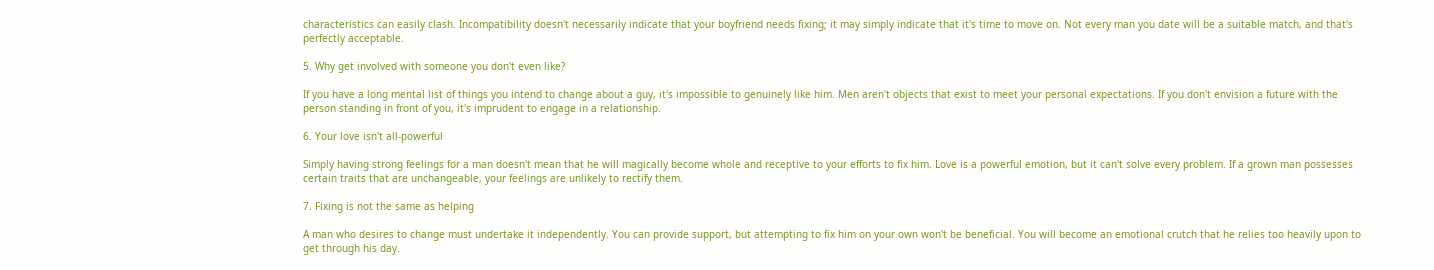characteristics can easily clash. Incompatibility doesn't necessarily indicate that your boyfriend needs fixing; it may simply indicate that it's time to move on. Not every man you date will be a suitable match, and that's perfectly acceptable.

5. Why get involved with someone you don't even like?

If you have a long mental list of things you intend to change about a guy, it's impossible to genuinely like him. Men aren't objects that exist to meet your personal expectations. If you don't envision a future with the person standing in front of you, it's imprudent to engage in a relationship.

6. Your love isn't all-powerful

Simply having strong feelings for a man doesn't mean that he will magically become whole and receptive to your efforts to fix him. Love is a powerful emotion, but it can't solve every problem. If a grown man possesses certain traits that are unchangeable, your feelings are unlikely to rectify them.

7. Fixing is not the same as helping

A man who desires to change must undertake it independently. You can provide support, but attempting to fix him on your own won't be beneficial. You will become an emotional crutch that he relies too heavily upon to get through his day.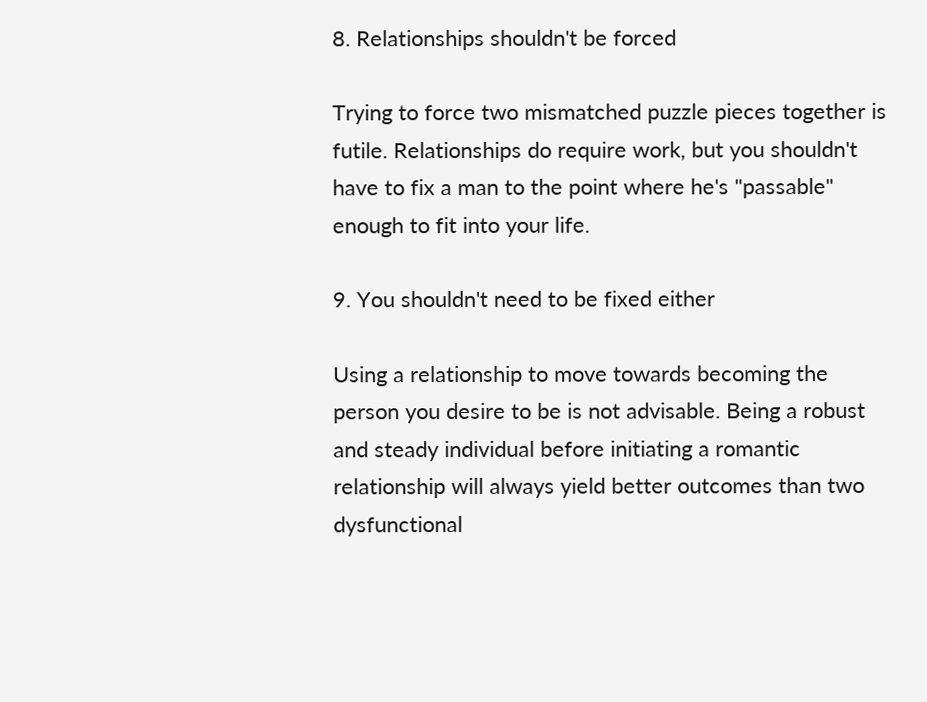8. Relationships shouldn't be forced

Trying to force two mismatched puzzle pieces together is futile. Relationships do require work, but you shouldn't have to fix a man to the point where he's "passable" enough to fit into your life.

9. You shouldn't need to be fixed either

Using a relationship to move towards becoming the person you desire to be is not advisable. Being a robust and steady individual before initiating a romantic relationship will always yield better outcomes than two dysfunctional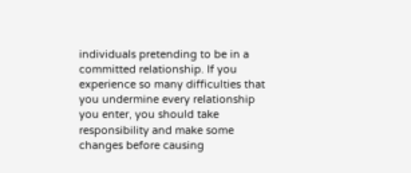individuals pretending to be in a committed relationship. If you experience so many difficulties that you undermine every relationship you enter, you should take responsibility and make some changes before causing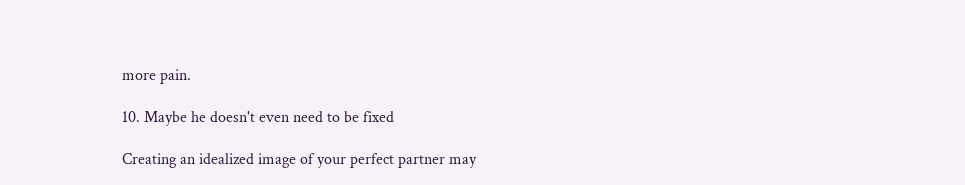more pain.

10. Maybe he doesn't even need to be fixed

Creating an idealized image of your perfect partner may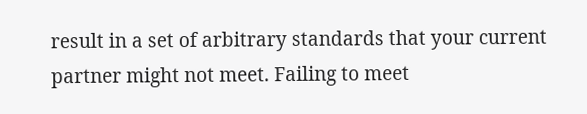result in a set of arbitrary standards that your current partner might not meet. Failing to meet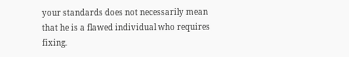your standards does not necessarily mean that he is a flawed individual who requires fixing.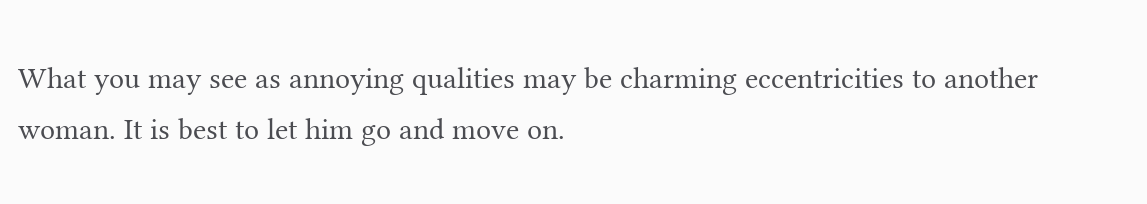What you may see as annoying qualities may be charming eccentricities to another woman. It is best to let him go and move on.